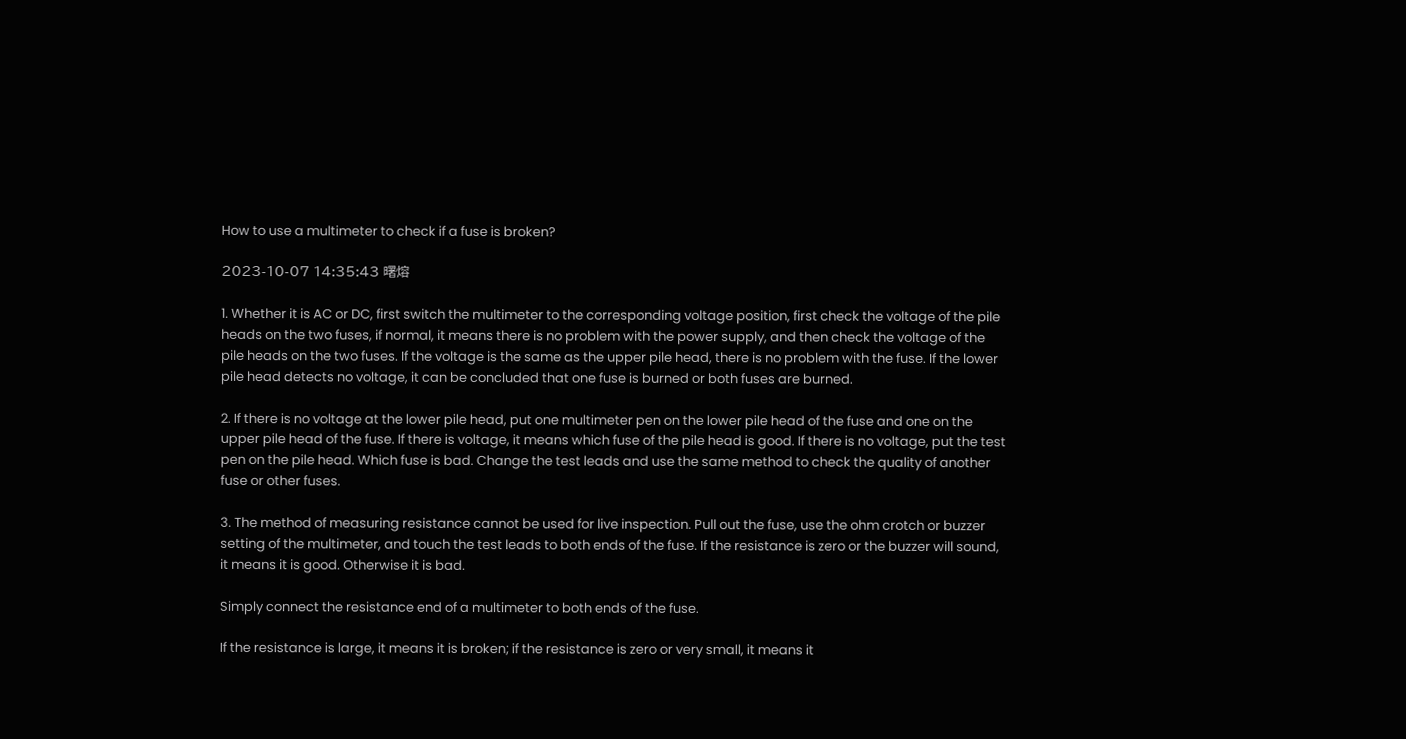How to use a multimeter to check if a fuse is broken?

2023-10-07 14:35:43 曙熔

1. Whether it is AC or DC, first switch the multimeter to the corresponding voltage position, first check the voltage of the pile heads on the two fuses, if normal, it means there is no problem with the power supply, and then check the voltage of the pile heads on the two fuses. If the voltage is the same as the upper pile head, there is no problem with the fuse. If the lower pile head detects no voltage, it can be concluded that one fuse is burned or both fuses are burned.

2. If there is no voltage at the lower pile head, put one multimeter pen on the lower pile head of the fuse and one on the upper pile head of the fuse. If there is voltage, it means which fuse of the pile head is good. If there is no voltage, put the test pen on the pile head. Which fuse is bad. Change the test leads and use the same method to check the quality of another fuse or other fuses.

3. The method of measuring resistance cannot be used for live inspection. Pull out the fuse, use the ohm crotch or buzzer setting of the multimeter, and touch the test leads to both ends of the fuse. If the resistance is zero or the buzzer will sound, it means it is good. Otherwise it is bad.

Simply connect the resistance end of a multimeter to both ends of the fuse.

If the resistance is large, it means it is broken; if the resistance is zero or very small, it means it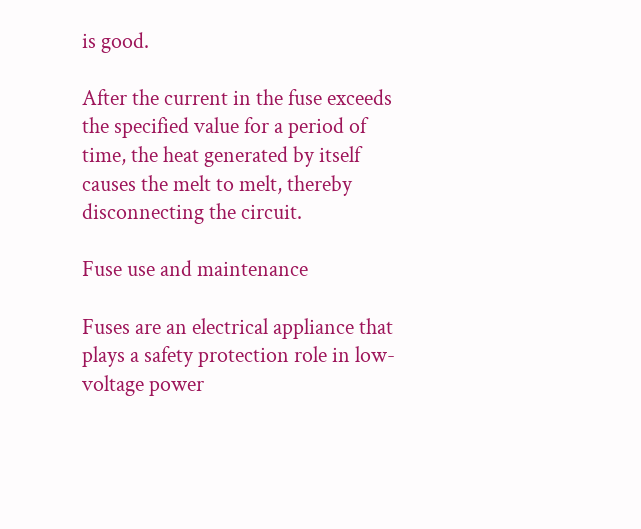is good.

After the current in the fuse exceeds the specified value for a period of time, the heat generated by itself causes the melt to melt, thereby disconnecting the circuit.

Fuse use and maintenance

Fuses are an electrical appliance that plays a safety protection role in low-voltage power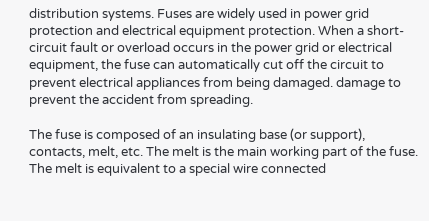distribution systems. Fuses are widely used in power grid protection and electrical equipment protection. When a short-circuit fault or overload occurs in the power grid or electrical equipment, the fuse can automatically cut off the circuit to prevent electrical appliances from being damaged. damage to prevent the accident from spreading.

The fuse is composed of an insulating base (or support), contacts, melt, etc. The melt is the main working part of the fuse. The melt is equivalent to a special wire connected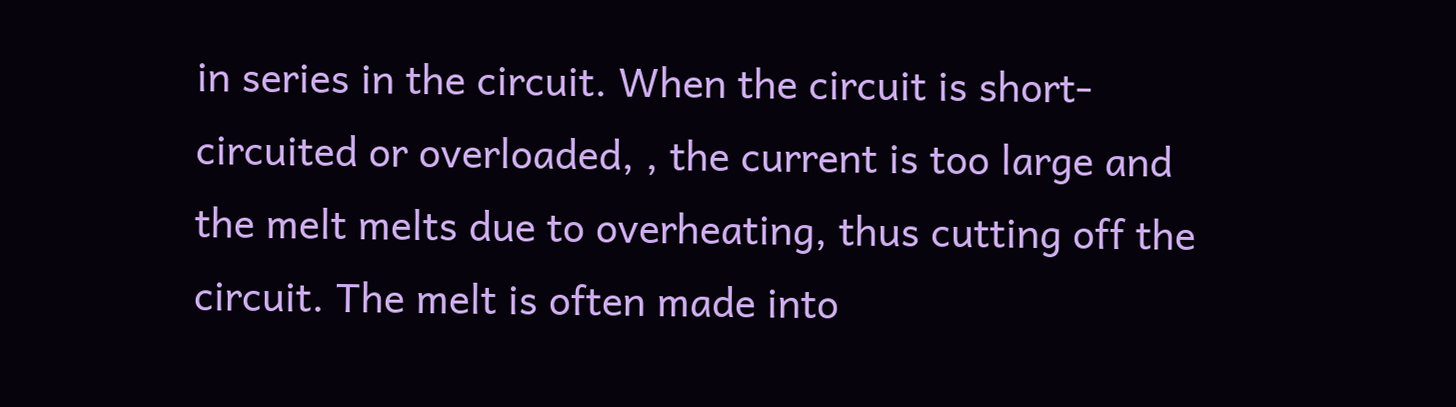in series in the circuit. When the circuit is short-circuited or overloaded, , the current is too large and the melt melts due to overheating, thus cutting off the circuit. The melt is often made into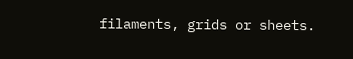filaments, grids or sheets.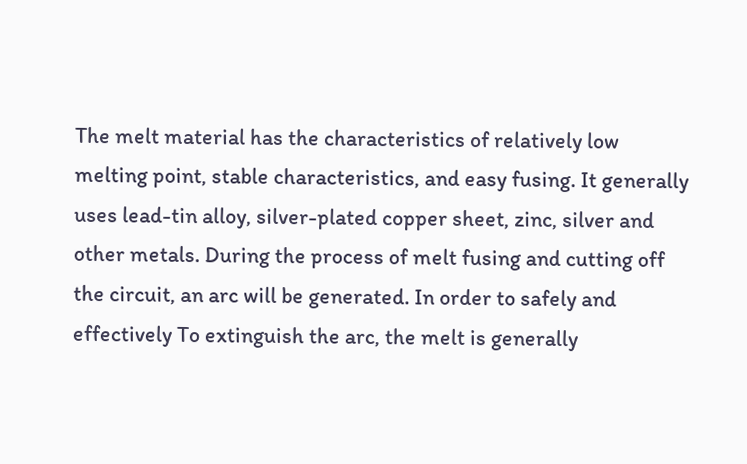The melt material has the characteristics of relatively low melting point, stable characteristics, and easy fusing. It generally uses lead-tin alloy, silver-plated copper sheet, zinc, silver and other metals. During the process of melt fusing and cutting off the circuit, an arc will be generated. In order to safely and effectively To extinguish the arc, the melt is generally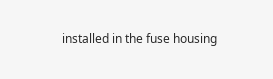installed in the fuse housing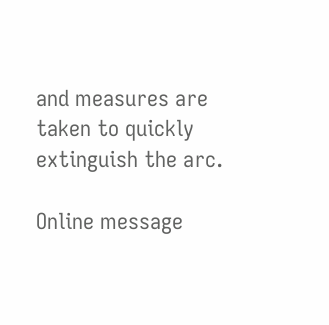and measures are taken to quickly extinguish the arc.

Online message